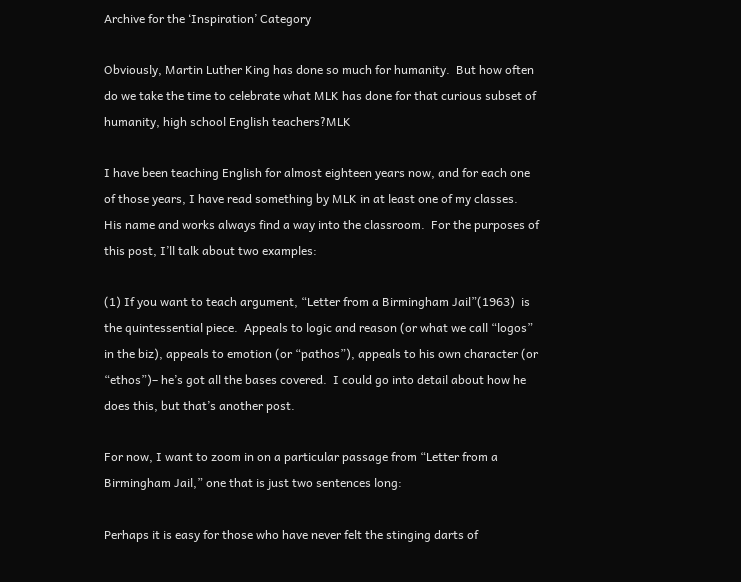Archive for the ‘Inspiration’ Category

Obviously, Martin Luther King has done so much for humanity.  But how often do we take the time to celebrate what MLK has done for that curious subset of humanity, high school English teachers?MLK

I have been teaching English for almost eighteen years now, and for each one of those years, I have read something by MLK in at least one of my classes.  His name and works always find a way into the classroom.  For the purposes of this post, I’ll talk about two examples:

(1) If you want to teach argument, “Letter from a Birmingham Jail”(1963)  is the quintessential piece.  Appeals to logic and reason (or what we call “logos” in the biz), appeals to emotion (or “pathos”), appeals to his own character (or “ethos”)– he’s got all the bases covered.  I could go into detail about how he does this, but that’s another post.

For now, I want to zoom in on a particular passage from “Letter from a Birmingham Jail,” one that is just two sentences long:

Perhaps it is easy for those who have never felt the stinging darts of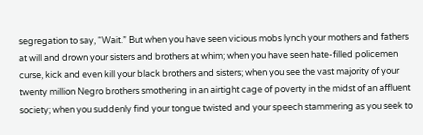segregation to say, “Wait.” But when you have seen vicious mobs lynch your mothers and fathers at will and drown your sisters and brothers at whim; when you have seen hate-filled policemen curse, kick and even kill your black brothers and sisters; when you see the vast majority of your twenty million Negro brothers smothering in an airtight cage of poverty in the midst of an affluent society; when you suddenly find your tongue twisted and your speech stammering as you seek to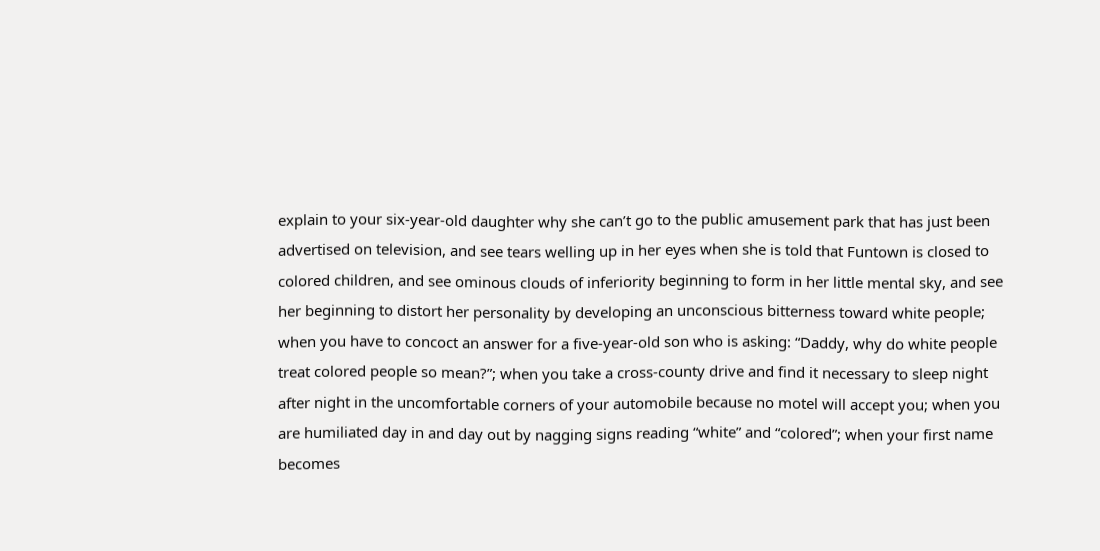explain to your six-year-old daughter why she can’t go to the public amusement park that has just been advertised on television, and see tears welling up in her eyes when she is told that Funtown is closed to colored children, and see ominous clouds of inferiority beginning to form in her little mental sky, and see her beginning to distort her personality by developing an unconscious bitterness toward white people; when you have to concoct an answer for a five-year-old son who is asking: “Daddy, why do white people treat colored people so mean?”; when you take a cross-county drive and find it necessary to sleep night after night in the uncomfortable corners of your automobile because no motel will accept you; when you are humiliated day in and day out by nagging signs reading “white” and “colored”; when your first name becomes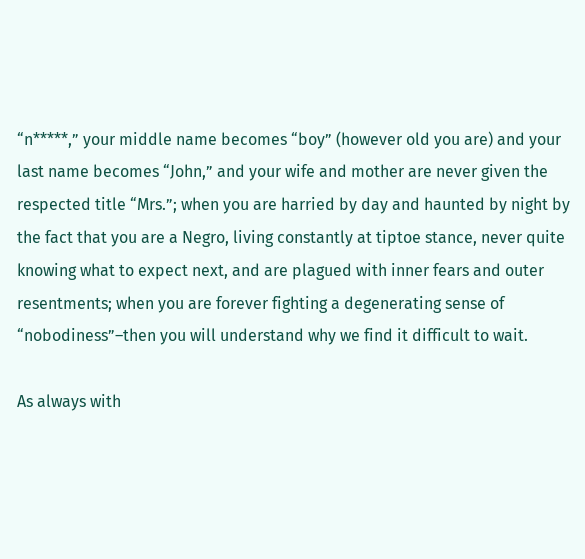“n*****,” your middle name becomes “boy” (however old you are) and your last name becomes “John,” and your wife and mother are never given the respected title “Mrs.”; when you are harried by day and haunted by night by the fact that you are a Negro, living constantly at tiptoe stance, never quite knowing what to expect next, and are plagued with inner fears and outer resentments; when you are forever fighting a degenerating sense of “nobodiness”–then you will understand why we find it difficult to wait.

As always with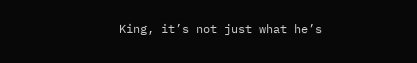King, it’s not just what he’s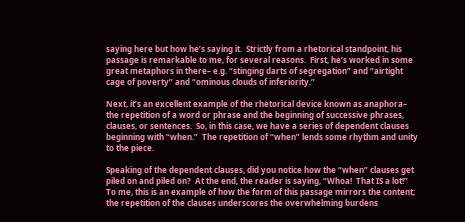saying here but how he’s saying it.  Strictly from a rhetorical standpoint, his passage is remarkable to me, for several reasons.  First, he’s worked in some great metaphors in there– e.g. “stinging darts of segregation” and “airtight cage of poverty” and “ominous clouds of inferiority.”

Next, it’s an excellent example of the rhetorical device known as anaphora– the repetition of a word or phrase and the beginning of successive phrases, clauses, or sentences.  So, in this case, we have a series of dependent clauses beginning with “when.”  The repetition of “when” lends some rhythm and unity to the piece.

Speaking of the dependent clauses, did you notice how the “when” clauses get piled on and piled on?  At the end, the reader is saying, “Whoa!  That IS a lot!”  To me, this is an example of how the form of this passage mirrors the content;  the repetition of the clauses underscores the overwhelming burdens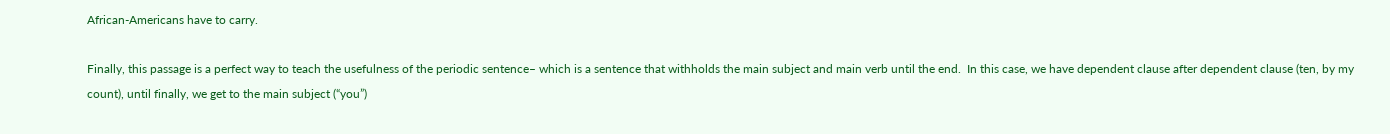African-Americans have to carry.

Finally, this passage is a perfect way to teach the usefulness of the periodic sentence– which is a sentence that withholds the main subject and main verb until the end.  In this case, we have dependent clause after dependent clause (ten, by my count), until finally, we get to the main subject (“you”)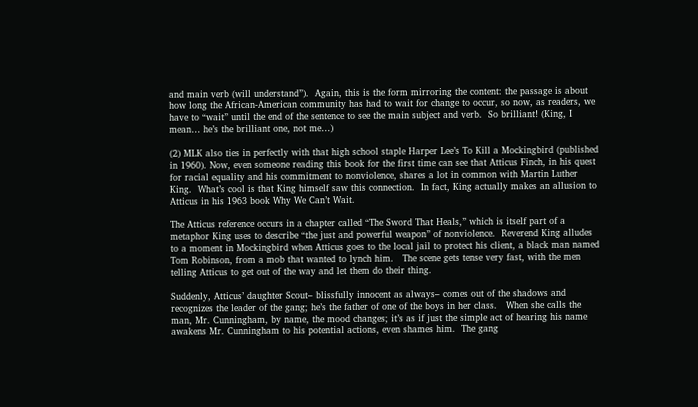and main verb (will understand”).  Again, this is the form mirroring the content: the passage is about how long the African-American community has had to wait for change to occur, so now, as readers, we have to “wait” until the end of the sentence to see the main subject and verb.  So brilliant! (King, I mean… he’s the brilliant one, not me…)

(2) MLK also ties in perfectly with that high school staple Harper Lee’s To Kill a Mockingbird (published in 1960). Now, even someone reading this book for the first time can see that Atticus Finch, in his quest for racial equality and his commitment to nonviolence, shares a lot in common with Martin Luther King.  What’s cool is that King himself saw this connection.  In fact, King actually makes an allusion to Atticus in his 1963 book Why We Can’t Wait.

The Atticus reference occurs in a chapter called “The Sword That Heals,” which is itself part of a metaphor King uses to describe “the just and powerful weapon” of nonviolence.  Reverend King alludes to a moment in Mockingbird when Atticus goes to the local jail to protect his client, a black man named Tom Robinson, from a mob that wanted to lynch him.   The scene gets tense very fast, with the men telling Atticus to get out of the way and let them do their thing.

Suddenly, Atticus’ daughter Scout– blissfully innocent as always– comes out of the shadows and recognizes the leader of the gang; he’s the father of one of the boys in her class.   When she calls the man, Mr. Cunningham, by name, the mood changes; it’s as if just the simple act of hearing his name awakens Mr. Cunningham to his potential actions, even shames him.  The gang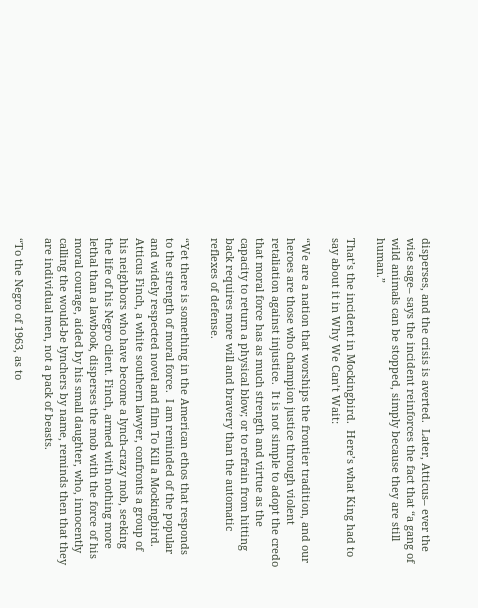disperses, and the crisis is averted.  Later, Atticus– ever the wise sage– says the incident reinforces the fact that “a gang of wild animals can be stopped, simply because they are still human.”

That’s the incident in Mockingbird.  Here’s what King had to say about it in Why We Can’t Wait:

“We are a nation that worships the frontier tradition, and our heroes are those who champion justice through violent retaliation against injustice.  It is not simple to adopt the credo that moral force has as much strength and virtue as the capacity to return a physical blow; or to refrain from hitting back requires more will and bravery than the automatic reflexes of defense.

“Yet there is something in the American ethos that responds to the strength of moral force.  I am reminded of the popular and widely respected novel and film To Kill a Mockingbird.  Atticus Finch, a white southern lawyer, confronts a group of his neighbors who have become a lynch-crazy mob, seeking the life of his Negro client. Finch, armed with nothing more lethal than a lawbook, disperses the mob with the force of his moral courage, aided by his small daughter, who, innocently calling the would-be lynchers by name, reminds then that they are individual men, not a pack of beasts.

“To the Negro of 1963, as to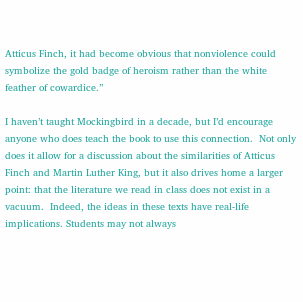Atticus Finch, it had become obvious that nonviolence could symbolize the gold badge of heroism rather than the white feather of cowardice.”

I haven’t taught Mockingbird in a decade, but I’d encourage anyone who does teach the book to use this connection.  Not only does it allow for a discussion about the similarities of Atticus Finch and Martin Luther King, but it also drives home a larger point: that the literature we read in class does not exist in a vacuum.  Indeed, the ideas in these texts have real-life implications. Students may not always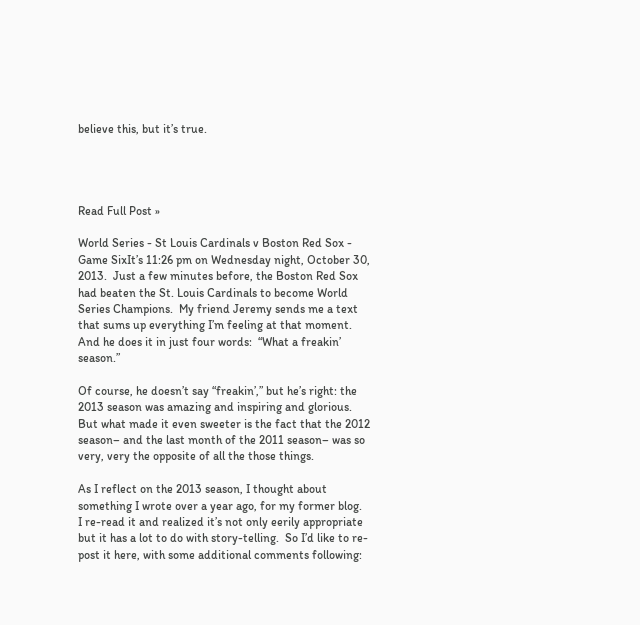believe this, but it’s true.




Read Full Post »

World Series - St Louis Cardinals v Boston Red Sox - Game SixIt’s 11:26 pm on Wednesday night, October 30, 2013.  Just a few minutes before, the Boston Red Sox had beaten the St. Louis Cardinals to become World Series Champions.  My friend Jeremy sends me a text that sums up everything I’m feeling at that moment.  And he does it in just four words:  “What a freakin’ season.”

Of course, he doesn’t say “freakin’,” but he’s right: the 2013 season was amazing and inspiring and glorious.    But what made it even sweeter is the fact that the 2012 season– and the last month of the 2011 season– was so very, very the opposite of all the those things.

As I reflect on the 2013 season, I thought about something I wrote over a year ago, for my former blog.  I re-read it and realized it’s not only eerily appropriate but it has a lot to do with story-telling.  So I’d like to re-post it here, with some additional comments following: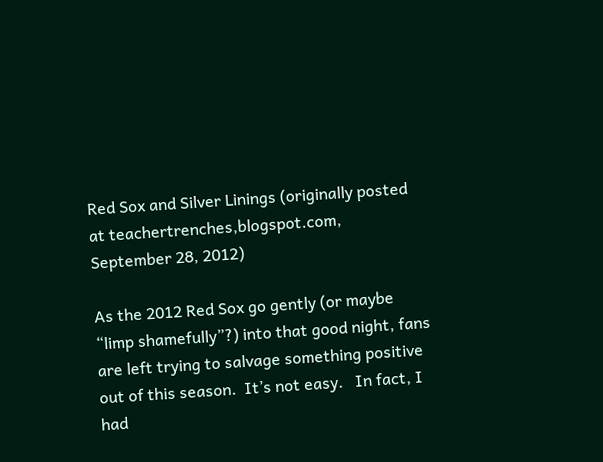Red Sox and Silver Linings (originally posted at teachertrenches,blogspot.com, September 28, 2012)

As the 2012 Red Sox go gently (or maybe “limp shamefully”?) into that good night, fans are left trying to salvage something positive out of this season.  It’s not easy.   In fact, I had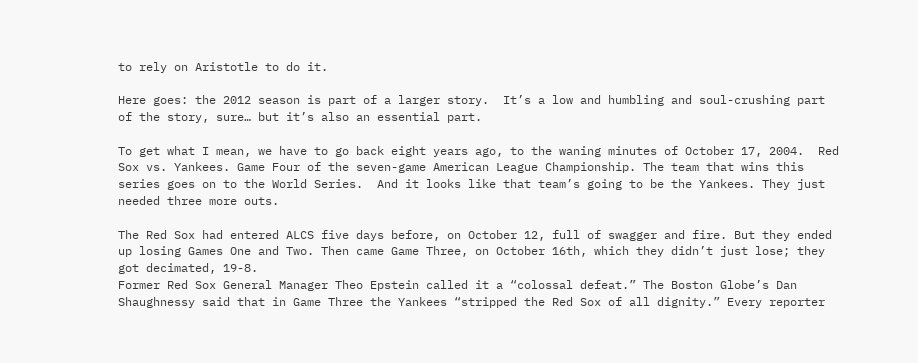to rely on Aristotle to do it.

Here goes: the 2012 season is part of a larger story.  It’s a low and humbling and soul-crushing part of the story, sure… but it’s also an essential part.

To get what I mean, we have to go back eight years ago, to the waning minutes of October 17, 2004.  Red Sox vs. Yankees. Game Four of the seven-game American League Championship. The team that wins this series goes on to the World Series.  And it looks like that team’s going to be the Yankees. They just needed three more outs.

The Red Sox had entered ALCS five days before, on October 12, full of swagger and fire. But they ended up losing Games One and Two. Then came Game Three, on October 16th, which they didn’t just lose; they got decimated, 19-8.
Former Red Sox General Manager Theo Epstein called it a “colossal defeat.” The Boston Globe’s Dan Shaughnessy said that in Game Three the Yankees “stripped the Red Sox of all dignity.” Every reporter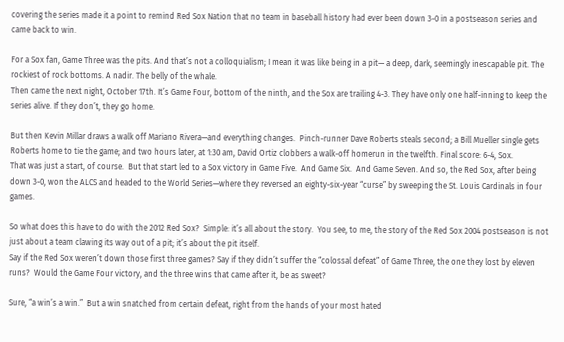covering the series made it a point to remind Red Sox Nation that no team in baseball history had ever been down 3-0 in a postseason series and came back to win.

For a Sox fan, Game Three was the pits. And that’s not a colloquialism; I mean it was like being in a pit— a deep, dark, seemingly inescapable pit. The rockiest of rock bottoms. A nadir. The belly of the whale.
Then came the next night, October 17th. It’s Game Four, bottom of the ninth, and the Sox are trailing 4-3. They have only one half-inning to keep the series alive. If they don’t, they go home.

But then Kevin Millar draws a walk off Mariano Rivera—and everything changes.  Pinch-runner Dave Roberts steals second; a Bill Mueller single gets Roberts home to tie the game; and two hours later, at 1:30 am, David Ortiz clobbers a walk-off homerun in the twelfth. Final score: 6-4, Sox.
That was just a start, of course.  But that start led to a Sox victory in Game Five.  And Game Six.  And Game Seven. And so, the Red Sox, after being down 3-0, won the ALCS and headed to the World Series—where they reversed an eighty-six-year “curse” by sweeping the St. Louis Cardinals in four games.

So what does this have to do with the 2012 Red Sox?  Simple: it’s all about the story.  You see, to me, the story of the Red Sox 2004 postseason is not just about a team clawing its way out of a pit; it’s about the pit itself.
Say if the Red Sox weren’t down those first three games? Say if they didn’t suffer the “colossal defeat” of Game Three, the one they lost by eleven runs?  Would the Game Four victory, and the three wins that came after it, be as sweet?

Sure, “a win’s a win.”  But a win snatched from certain defeat, right from the hands of your most hated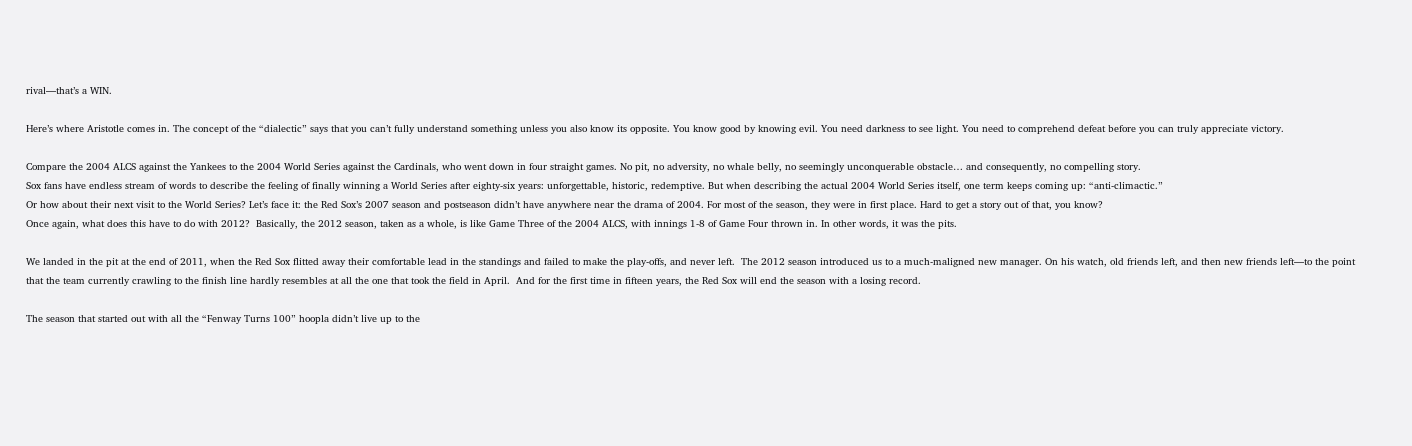rival—that’s a WIN.

Here’s where Aristotle comes in. The concept of the “dialectic” says that you can’t fully understand something unless you also know its opposite. You know good by knowing evil. You need darkness to see light. You need to comprehend defeat before you can truly appreciate victory.

Compare the 2004 ALCS against the Yankees to the 2004 World Series against the Cardinals, who went down in four straight games. No pit, no adversity, no whale belly, no seemingly unconquerable obstacle… and consequently, no compelling story.
Sox fans have endless stream of words to describe the feeling of finally winning a World Series after eighty-six years: unforgettable, historic, redemptive. But when describing the actual 2004 World Series itself, one term keeps coming up: “anti-climactic.”
Or how about their next visit to the World Series? Let’s face it: the Red Sox’s 2007 season and postseason didn’t have anywhere near the drama of 2004. For most of the season, they were in first place. Hard to get a story out of that, you know?
Once again, what does this have to do with 2012?  Basically, the 2012 season, taken as a whole, is like Game Three of the 2004 ALCS, with innings 1-8 of Game Four thrown in. In other words, it was the pits.

We landed in the pit at the end of 2011, when the Red Sox flitted away their comfortable lead in the standings and failed to make the play-offs, and never left.  The 2012 season introduced us to a much-maligned new manager. On his watch, old friends left, and then new friends left—to the point that the team currently crawling to the finish line hardly resembles at all the one that took the field in April.  And for the first time in fifteen years, the Red Sox will end the season with a losing record.

The season that started out with all the “Fenway Turns 100” hoopla didn’t live up to the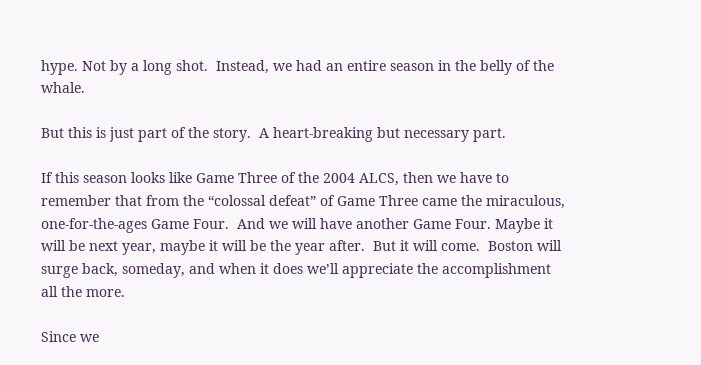hype. Not by a long shot.  Instead, we had an entire season in the belly of the whale.

But this is just part of the story.  A heart-breaking but necessary part.

If this season looks like Game Three of the 2004 ALCS, then we have to remember that from the “colossal defeat” of Game Three came the miraculous, one-for-the-ages Game Four.  And we will have another Game Four. Maybe it will be next year, maybe it will be the year after.  But it will come.  Boston will surge back, someday, and when it does we’ll appreciate the accomplishment all the more.

Since we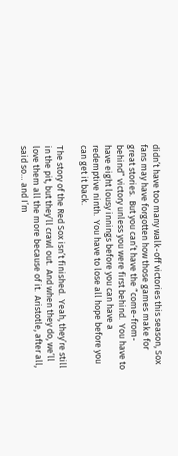didn’t have too many walk-off victories this season, Sox fans may have forgotten how those games make for great stories.  But you can’t have the “come-from-behind” victory unless you were first behind.  You have to have eight lousy innings before you can have a redemptive ninth.  You have to lose all hope before you can get it back.

The story of the Red Sox isn’t finished.  Yeah, they’re still in the pit, but they’ll crawl out.  And when they do, we’ll love them all the more because of it.  Aristotle, after all, said so… and I’m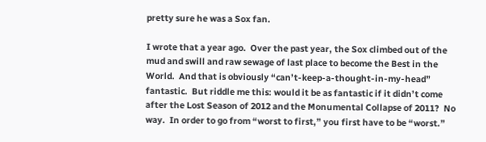pretty sure he was a Sox fan.

I wrote that a year ago.  Over the past year, the Sox climbed out of the mud and swill and raw sewage of last place to become the Best in the World.  And that is obviously “can’t-keep-a-thought-in-my-head” fantastic.  But riddle me this: would it be as fantastic if it didn’t come after the Lost Season of 2012 and the Monumental Collapse of 2011?  No way.  In order to go from “worst to first,” you first have to be “worst.”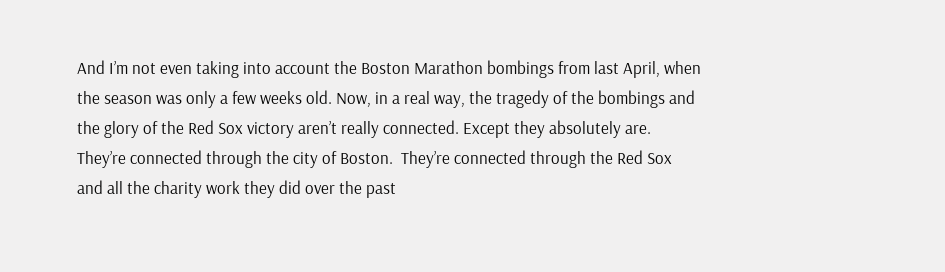And I’m not even taking into account the Boston Marathon bombings from last April, when the season was only a few weeks old. Now, in a real way, the tragedy of the bombings and the glory of the Red Sox victory aren’t really connected. Except they absolutely are.  They’re connected through the city of Boston.  They’re connected through the Red Sox and all the charity work they did over the past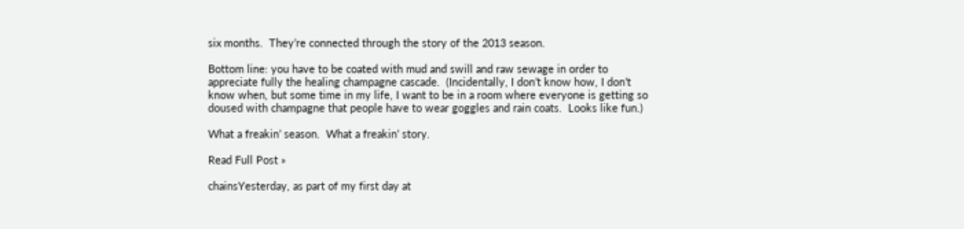six months.  They’re connected through the story of the 2013 season.

Bottom line: you have to be coated with mud and swill and raw sewage in order to appreciate fully the healing champagne cascade.  (Incidentally, I don’t know how, I don’t know when, but some time in my life, I want to be in a room where everyone is getting so doused with champagne that people have to wear goggles and rain coats.  Looks like fun.)

What a freakin’ season.  What a freakin’ story.

Read Full Post »

chainsYesterday, as part of my first day at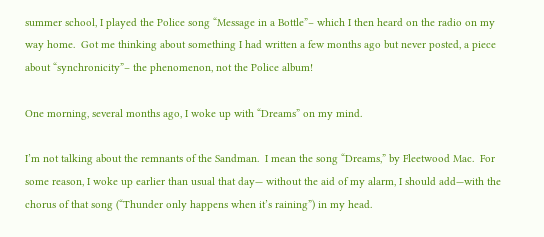summer school, I played the Police song “Message in a Bottle”– which I then heard on the radio on my way home.  Got me thinking about something I had written a few months ago but never posted, a piece about “synchronicity”– the phenomenon, not the Police album!

One morning, several months ago, I woke up with “Dreams” on my mind.

I’m not talking about the remnants of the Sandman.  I mean the song “Dreams,” by Fleetwood Mac.  For some reason, I woke up earlier than usual that day— without the aid of my alarm, I should add—with the chorus of that song (“Thunder only happens when it’s raining”) in my head.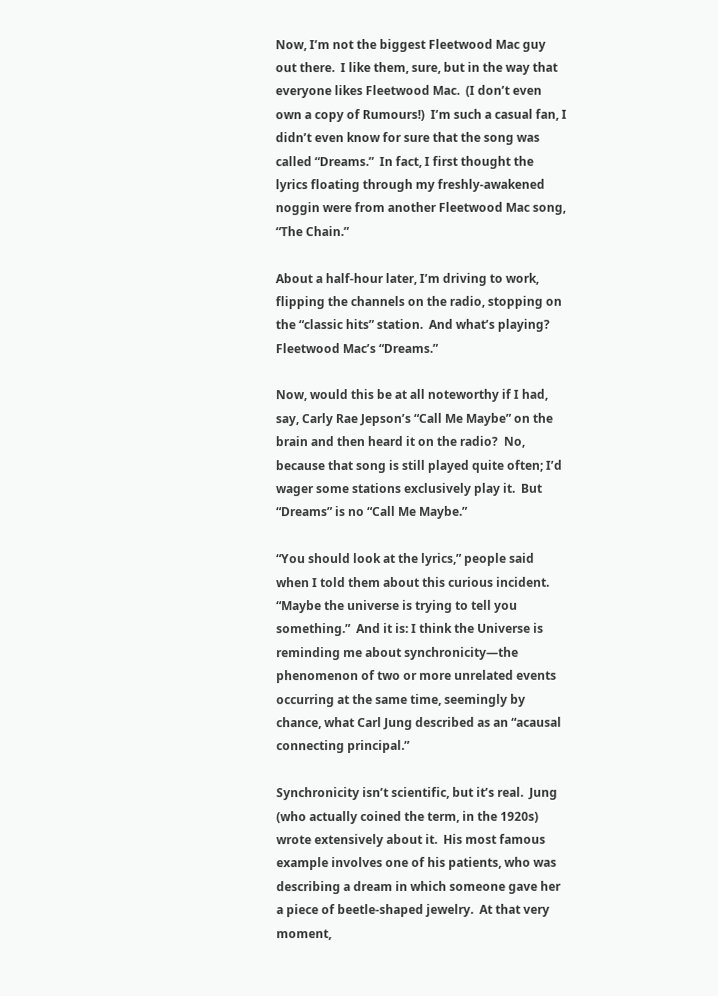Now, I’m not the biggest Fleetwood Mac guy out there.  I like them, sure, but in the way that everyone likes Fleetwood Mac.  (I don’t even own a copy of Rumours!)  I’m such a casual fan, I didn’t even know for sure that the song was called “Dreams.”  In fact, I first thought the lyrics floating through my freshly-awakened noggin were from another Fleetwood Mac song, “The Chain.”

About a half-hour later, I’m driving to work, flipping the channels on the radio, stopping on the “classic hits” station.  And what’s playing? Fleetwood Mac’s “Dreams.”

Now, would this be at all noteworthy if I had, say, Carly Rae Jepson’s “Call Me Maybe” on the brain and then heard it on the radio?  No, because that song is still played quite often; I’d wager some stations exclusively play it.  But “Dreams” is no “Call Me Maybe.”

“You should look at the lyrics,” people said when I told them about this curious incident. “Maybe the universe is trying to tell you something.”  And it is: I think the Universe is reminding me about synchronicity—the phenomenon of two or more unrelated events occurring at the same time, seemingly by chance, what Carl Jung described as an “acausal connecting principal.”

Synchronicity isn’t scientific, but it’s real.  Jung (who actually coined the term, in the 1920s) wrote extensively about it.  His most famous example involves one of his patients, who was describing a dream in which someone gave her a piece of beetle-shaped jewelry.  At that very moment,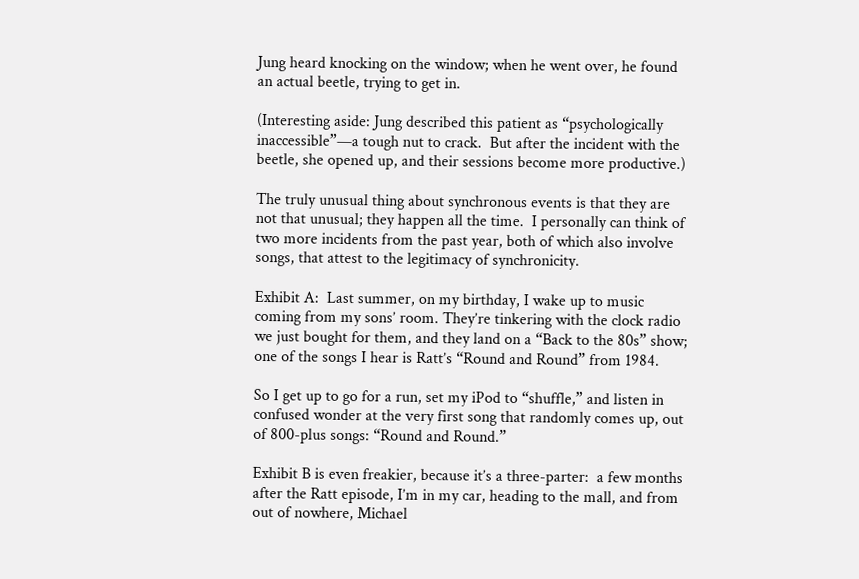Jung heard knocking on the window; when he went over, he found an actual beetle, trying to get in.

(Interesting aside: Jung described this patient as “psychologically inaccessible”—a tough nut to crack.  But after the incident with the beetle, she opened up, and their sessions become more productive.)

The truly unusual thing about synchronous events is that they are not that unusual; they happen all the time.  I personally can think of two more incidents from the past year, both of which also involve songs, that attest to the legitimacy of synchronicity.

Exhibit A:  Last summer, on my birthday, I wake up to music coming from my sons’ room. They’re tinkering with the clock radio we just bought for them, and they land on a “Back to the 80s” show; one of the songs I hear is Ratt’s “Round and Round” from 1984.

So I get up to go for a run, set my iPod to “shuffle,” and listen in confused wonder at the very first song that randomly comes up, out of 800-plus songs: “Round and Round.”

Exhibit B is even freakier, because it’s a three-parter:  a few months after the Ratt episode, I’m in my car, heading to the mall, and from out of nowhere, Michael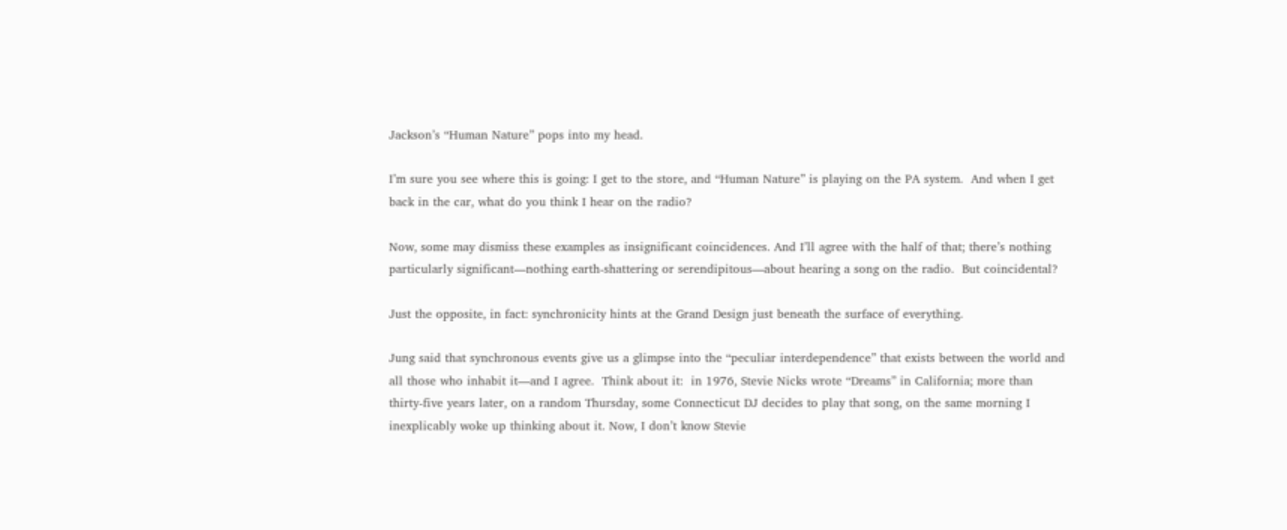Jackson’s “Human Nature” pops into my head.

I’m sure you see where this is going: I get to the store, and “Human Nature” is playing on the PA system.  And when I get back in the car, what do you think I hear on the radio?

Now, some may dismiss these examples as insignificant coincidences. And I’ll agree with the half of that; there’s nothing particularly significant—nothing earth-shattering or serendipitous—about hearing a song on the radio.  But coincidental?

Just the opposite, in fact: synchronicity hints at the Grand Design just beneath the surface of everything.

Jung said that synchronous events give us a glimpse into the “peculiar interdependence” that exists between the world and all those who inhabit it—and I agree.  Think about it:  in 1976, Stevie Nicks wrote “Dreams” in California; more than thirty-five years later, on a random Thursday, some Connecticut DJ decides to play that song, on the same morning I inexplicably woke up thinking about it. Now, I don’t know Stevie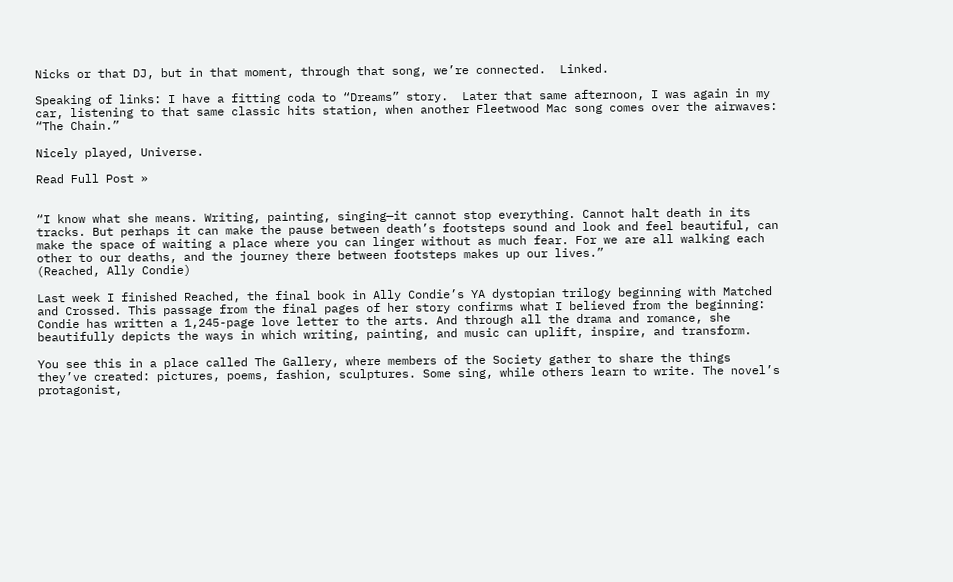Nicks or that DJ, but in that moment, through that song, we’re connected.  Linked.

Speaking of links: I have a fitting coda to “Dreams” story.  Later that same afternoon, I was again in my car, listening to that same classic hits station, when another Fleetwood Mac song comes over the airwaves: “The Chain.”

Nicely played, Universe.

Read Full Post »


“I know what she means. Writing, painting, singing—it cannot stop everything. Cannot halt death in its tracks. But perhaps it can make the pause between death’s footsteps sound and look and feel beautiful, can make the space of waiting a place where you can linger without as much fear. For we are all walking each other to our deaths, and the journey there between footsteps makes up our lives.”
(Reached, Ally Condie)

Last week I finished Reached, the final book in Ally Condie’s YA dystopian trilogy beginning with Matched and Crossed. This passage from the final pages of her story confirms what I believed from the beginning: Condie has written a 1,245-page love letter to the arts. And through all the drama and romance, she beautifully depicts the ways in which writing, painting, and music can uplift, inspire, and transform.

You see this in a place called The Gallery, where members of the Society gather to share the things they’ve created: pictures, poems, fashion, sculptures. Some sing, while others learn to write. The novel’s protagonist,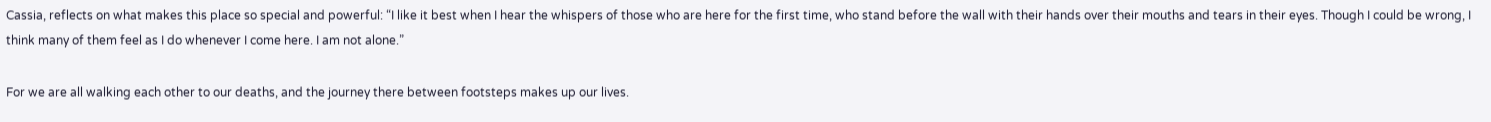Cassia, reflects on what makes this place so special and powerful: “I like it best when I hear the whispers of those who are here for the first time, who stand before the wall with their hands over their mouths and tears in their eyes. Though I could be wrong, I think many of them feel as I do whenever I come here. I am not alone.”

For we are all walking each other to our deaths, and the journey there between footsteps makes up our lives.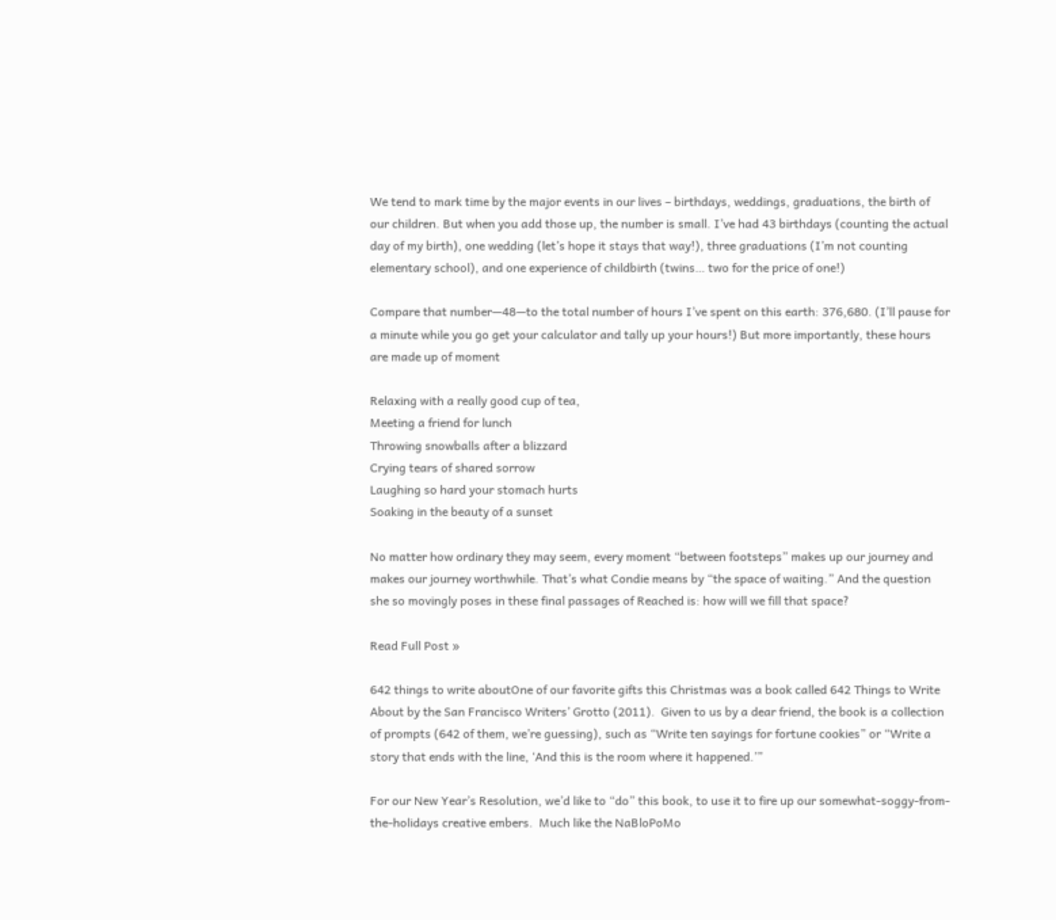We tend to mark time by the major events in our lives – birthdays, weddings, graduations, the birth of our children. But when you add those up, the number is small. I’ve had 43 birthdays (counting the actual day of my birth), one wedding (let’s hope it stays that way!), three graduations (I’m not counting elementary school), and one experience of childbirth (twins… two for the price of one!)

Compare that number—48—to the total number of hours I’ve spent on this earth: 376,680. (I’ll pause for a minute while you go get your calculator and tally up your hours!) But more importantly, these hours are made up of moment

Relaxing with a really good cup of tea,
Meeting a friend for lunch
Throwing snowballs after a blizzard
Crying tears of shared sorrow
Laughing so hard your stomach hurts
Soaking in the beauty of a sunset

No matter how ordinary they may seem, every moment “between footsteps” makes up our journey and makes our journey worthwhile. That’s what Condie means by “the space of waiting.” And the question she so movingly poses in these final passages of Reached is: how will we fill that space?

Read Full Post »

642 things to write aboutOne of our favorite gifts this Christmas was a book called 642 Things to Write About by the San Francisco Writers’ Grotto (2011).  Given to us by a dear friend, the book is a collection of prompts (642 of them, we’re guessing), such as “Write ten sayings for fortune cookies” or “Write a story that ends with the line, ‘And this is the room where it happened.’”

For our New Year’s Resolution, we’d like to “do” this book, to use it to fire up our somewhat-soggy-from-the-holidays creative embers.  Much like the NaBloPoMo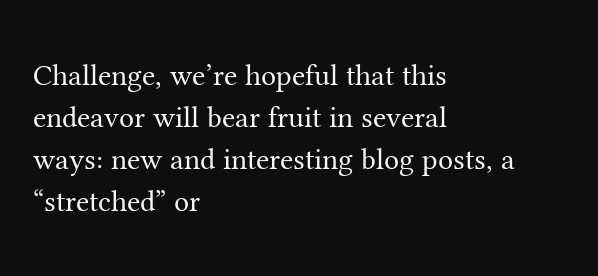Challenge, we’re hopeful that this endeavor will bear fruit in several ways: new and interesting blog posts, a “stretched” or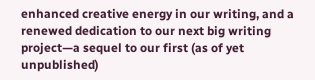enhanced creative energy in our writing, and a renewed dedication to our next big writing project—a sequel to our first (as of yet unpublished)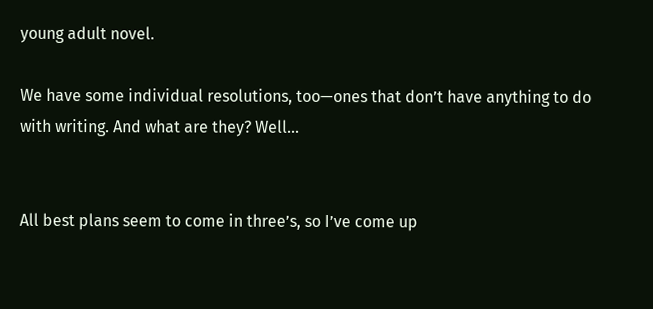young adult novel.

We have some individual resolutions, too—ones that don’t have anything to do with writing. And what are they? Well…


All best plans seem to come in three’s, so I’ve come up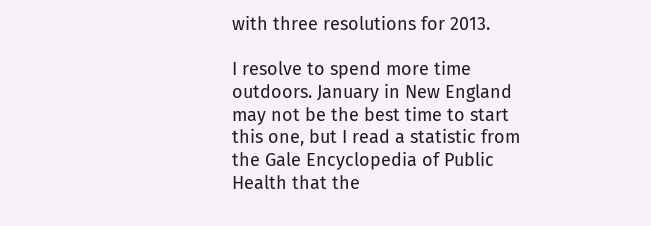with three resolutions for 2013.

I resolve to spend more time outdoors. January in New England may not be the best time to start this one, but I read a statistic from the Gale Encyclopedia of Public Health that the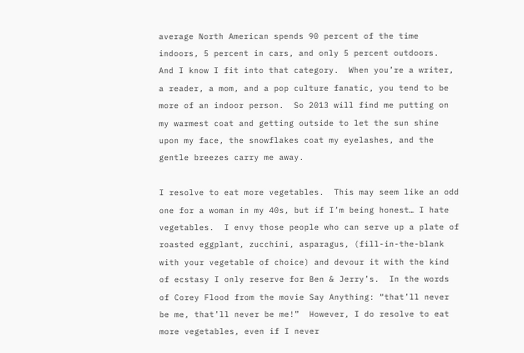average North American spends 90 percent of the time indoors, 5 percent in cars, and only 5 percent outdoors.  And I know I fit into that category.  When you’re a writer, a reader, a mom, and a pop culture fanatic, you tend to be more of an indoor person.  So 2013 will find me putting on my warmest coat and getting outside to let the sun shine upon my face, the snowflakes coat my eyelashes, and the gentle breezes carry me away.

I resolve to eat more vegetables.  This may seem like an odd one for a woman in my 40s, but if I’m being honest… I hate vegetables.  I envy those people who can serve up a plate of roasted eggplant, zucchini, asparagus, (fill-in-the-blank with your vegetable of choice) and devour it with the kind of ecstasy I only reserve for Ben & Jerry’s.  In the words of Corey Flood from the movie Say Anything: “that’ll never be me, that’ll never be me!”  However, I do resolve to eat more vegetables, even if I never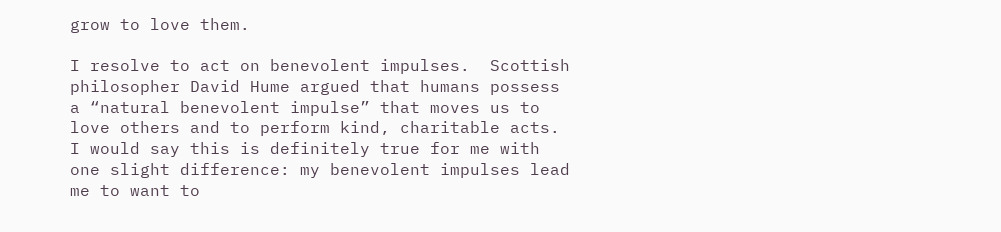grow to love them.

I resolve to act on benevolent impulses.  Scottish philosopher David Hume argued that humans possess a “natural benevolent impulse” that moves us to love others and to perform kind, charitable acts.  I would say this is definitely true for me with one slight difference: my benevolent impulses lead me to want to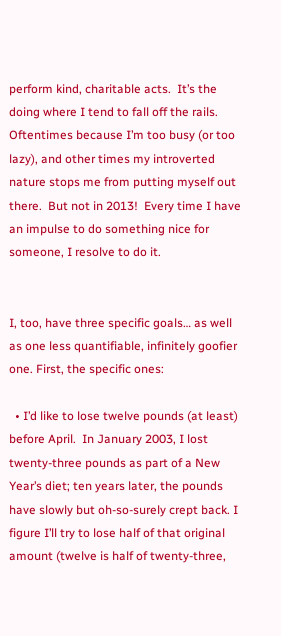perform kind, charitable acts.  It’s the doing where I tend to fall off the rails.  Oftentimes because I’m too busy (or too lazy), and other times my introverted nature stops me from putting myself out there.  But not in 2013!  Every time I have an impulse to do something nice for someone, I resolve to do it.


I, too, have three specific goals… as well as one less quantifiable, infinitely goofier one. First, the specific ones:

  • I’d like to lose twelve pounds (at least) before April.  In January 2003, I lost twenty-three pounds as part of a New Year’s diet; ten years later, the pounds have slowly but oh-so-surely crept back. I figure I’ll try to lose half of that original amount (twelve is half of twenty-three,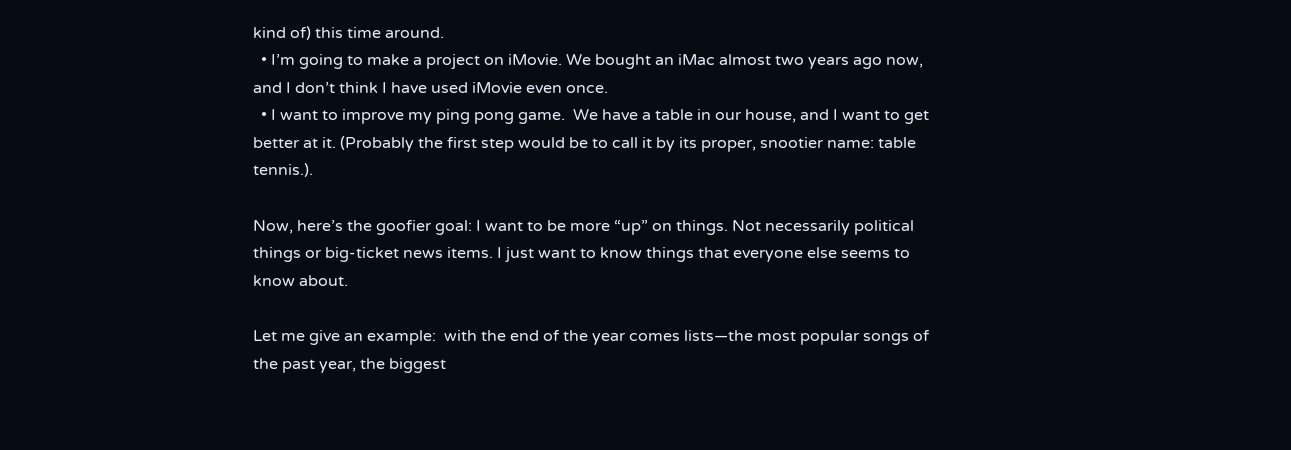kind of) this time around.
  • I’m going to make a project on iMovie. We bought an iMac almost two years ago now, and I don’t think I have used iMovie even once.
  • I want to improve my ping pong game.  We have a table in our house, and I want to get better at it. (Probably the first step would be to call it by its proper, snootier name: table tennis.).

Now, here’s the goofier goal: I want to be more “up” on things. Not necessarily political things or big-ticket news items. I just want to know things that everyone else seems to know about.

Let me give an example:  with the end of the year comes lists—the most popular songs of the past year, the biggest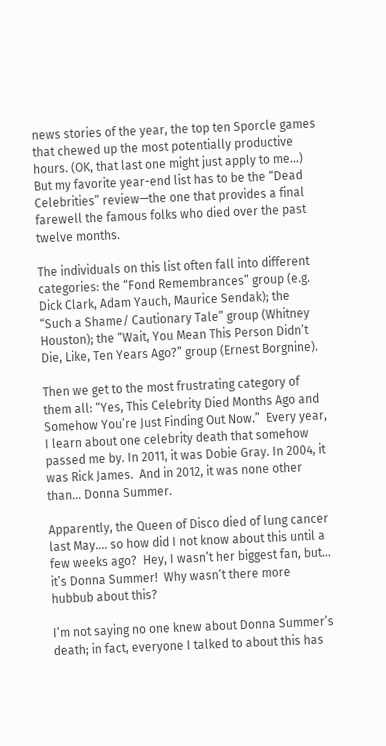news stories of the year, the top ten Sporcle games that chewed up the most potentially productive hours. (OK, that last one might just apply to me…)  But my favorite year-end list has to be the “Dead Celebrities” review—the one that provides a final farewell the famous folks who died over the past twelve months.

The individuals on this list often fall into different categories: the “Fond Remembrances” group (e.g. Dick Clark, Adam Yauch, Maurice Sendak); the “Such a Shame/ Cautionary Tale” group (Whitney Houston); the “Wait, You Mean This Person Didn’t Die, Like, Ten Years Ago?” group (Ernest Borgnine).

Then we get to the most frustrating category of them all: “Yes, This Celebrity Died Months Ago and Somehow You’re Just Finding Out Now.”  Every year, I learn about one celebrity death that somehow passed me by. In 2011, it was Dobie Gray. In 2004, it was Rick James.  And in 2012, it was none other than… Donna Summer.

Apparently, the Queen of Disco died of lung cancer last May…. so how did I not know about this until a few weeks ago?  Hey, I wasn’t her biggest fan, but… it’s Donna Summer!  Why wasn’t there more hubbub about this?

I’m not saying no one knew about Donna Summer’s death; in fact, everyone I talked to about this has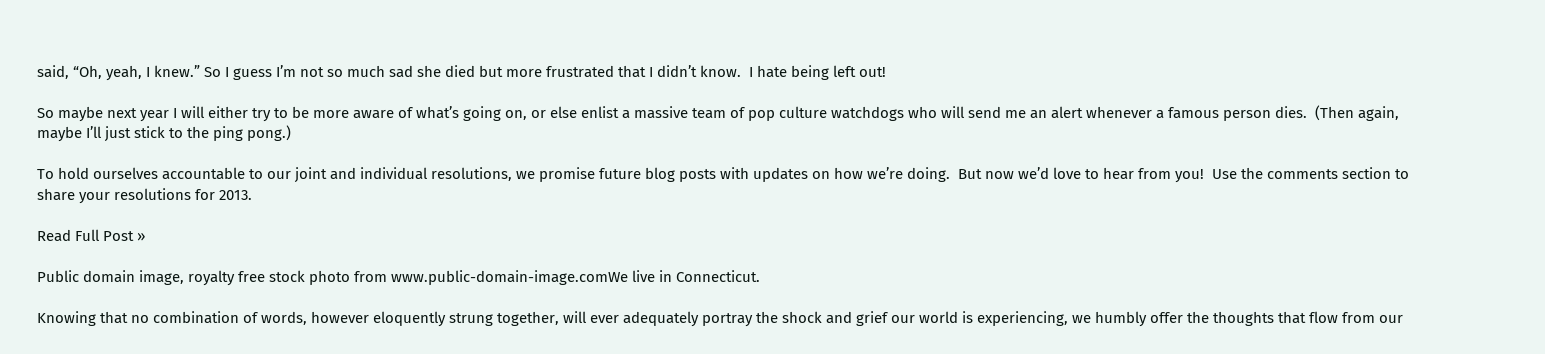said, “Oh, yeah, I knew.” So I guess I’m not so much sad she died but more frustrated that I didn’t know.  I hate being left out!

So maybe next year I will either try to be more aware of what’s going on, or else enlist a massive team of pop culture watchdogs who will send me an alert whenever a famous person dies.  (Then again, maybe I’ll just stick to the ping pong.)

To hold ourselves accountable to our joint and individual resolutions, we promise future blog posts with updates on how we’re doing.  But now we’d love to hear from you!  Use the comments section to share your resolutions for 2013.

Read Full Post »

Public domain image, royalty free stock photo from www.public-domain-image.comWe live in Connecticut.

Knowing that no combination of words, however eloquently strung together, will ever adequately portray the shock and grief our world is experiencing, we humbly offer the thoughts that flow from our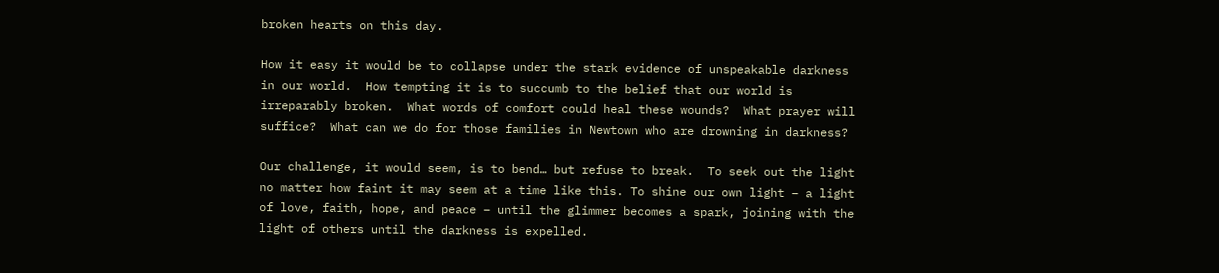broken hearts on this day.

How it easy it would be to collapse under the stark evidence of unspeakable darkness in our world.  How tempting it is to succumb to the belief that our world is irreparably broken.  What words of comfort could heal these wounds?  What prayer will suffice?  What can we do for those families in Newtown who are drowning in darkness?

Our challenge, it would seem, is to bend… but refuse to break.  To seek out the light no matter how faint it may seem at a time like this. To shine our own light – a light of love, faith, hope, and peace – until the glimmer becomes a spark, joining with the light of others until the darkness is expelled.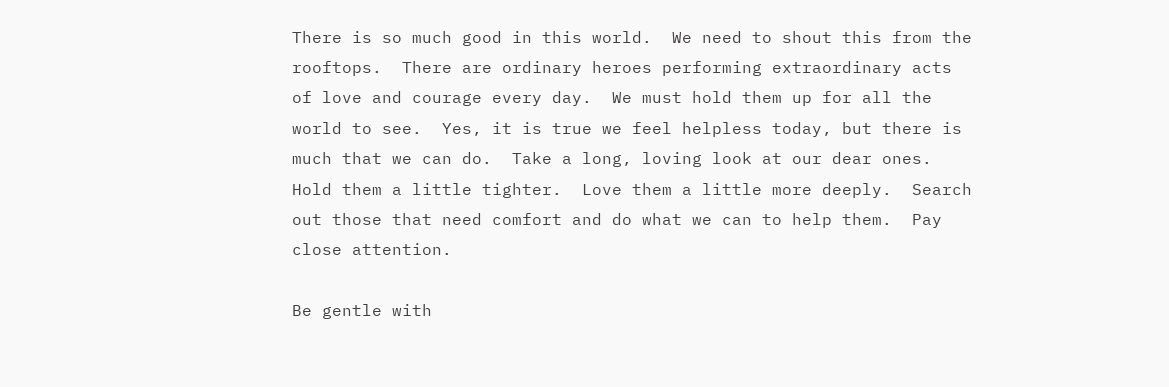There is so much good in this world.  We need to shout this from the rooftops.  There are ordinary heroes performing extraordinary acts of love and courage every day.  We must hold them up for all the world to see.  Yes, it is true we feel helpless today, but there is much that we can do.  Take a long, loving look at our dear ones.  Hold them a little tighter.  Love them a little more deeply.  Search out those that need comfort and do what we can to help them.  Pay close attention.

Be gentle with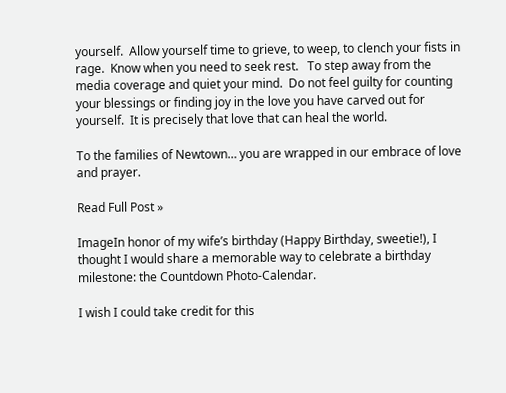yourself.  Allow yourself time to grieve, to weep, to clench your fists in rage.  Know when you need to seek rest.   To step away from the media coverage and quiet your mind.  Do not feel guilty for counting your blessings or finding joy in the love you have carved out for yourself.  It is precisely that love that can heal the world.

To the families of Newtown… you are wrapped in our embrace of love and prayer.

Read Full Post »

ImageIn honor of my wife’s birthday (Happy Birthday, sweetie!), I thought I would share a memorable way to celebrate a birthday milestone: the Countdown Photo-Calendar.

I wish I could take credit for this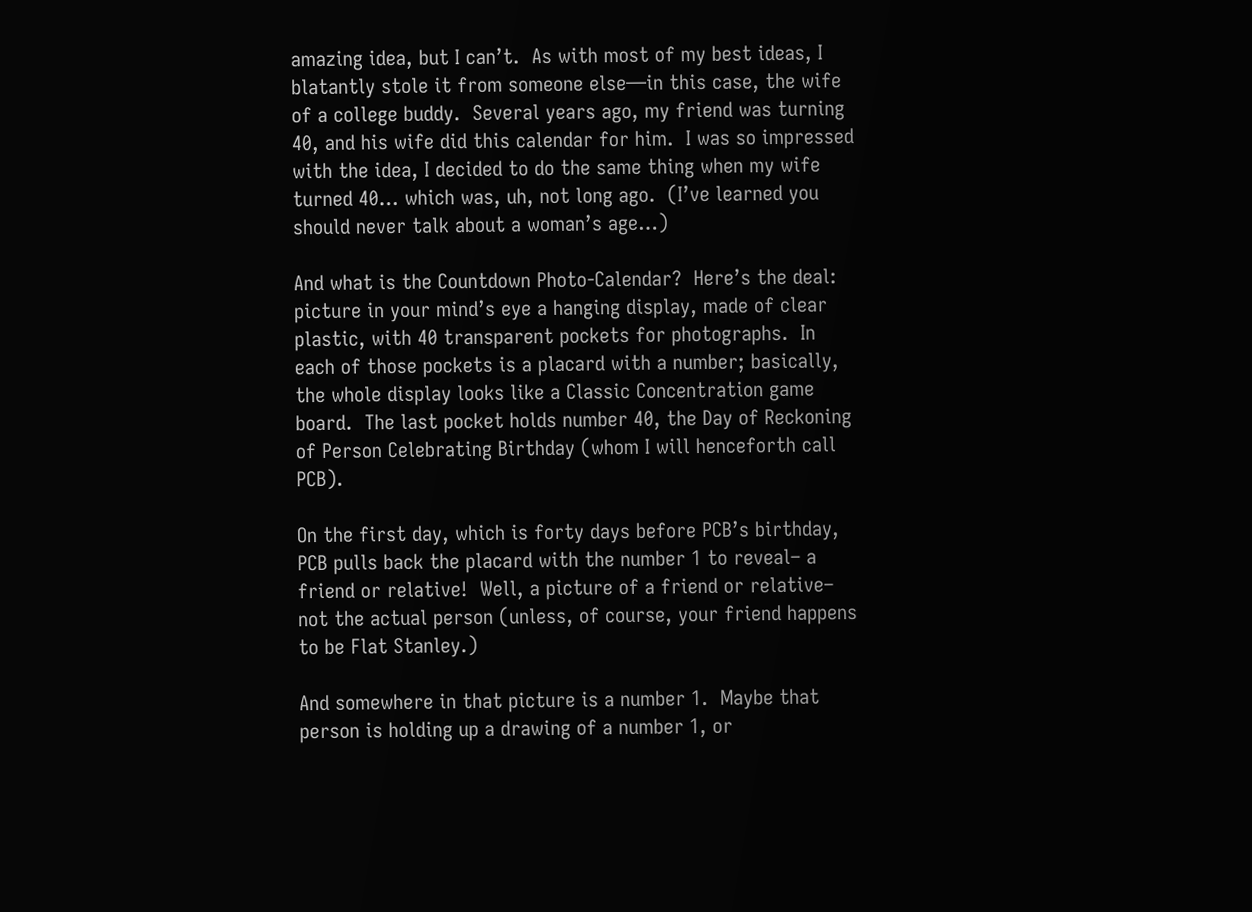amazing idea, but I can’t.  As with most of my best ideas, I blatantly stole it from someone else—in this case, the wife of a college buddy.  Several years ago, my friend was turning 40, and his wife did this calendar for him.  I was so impressed with the idea, I decided to do the same thing when my wife turned 40… which was, uh, not long ago.  (I’ve learned you should never talk about a woman’s age…)

And what is the Countdown Photo-Calendar?  Here’s the deal: picture in your mind’s eye a hanging display, made of clear plastic, with 40 transparent pockets for photographs.  In each of those pockets is a placard with a number; basically, the whole display looks like a Classic Concentration game board.  The last pocket holds number 40, the Day of Reckoning of Person Celebrating Birthday (whom I will henceforth call PCB).

On the first day, which is forty days before PCB’s birthday, PCB pulls back the placard with the number 1 to reveal– a friend or relative!  Well, a picture of a friend or relative– not the actual person (unless, of course, your friend happens to be Flat Stanley.)

And somewhere in that picture is a number 1.  Maybe that person is holding up a drawing of a number 1, or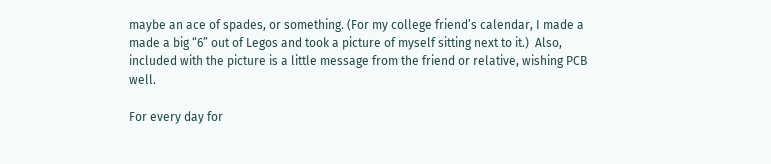maybe an ace of spades, or something. (For my college friend’s calendar, I made a made a big “6” out of Legos and took a picture of myself sitting next to it.)  Also, included with the picture is a little message from the friend or relative, wishing PCB well.

For every day for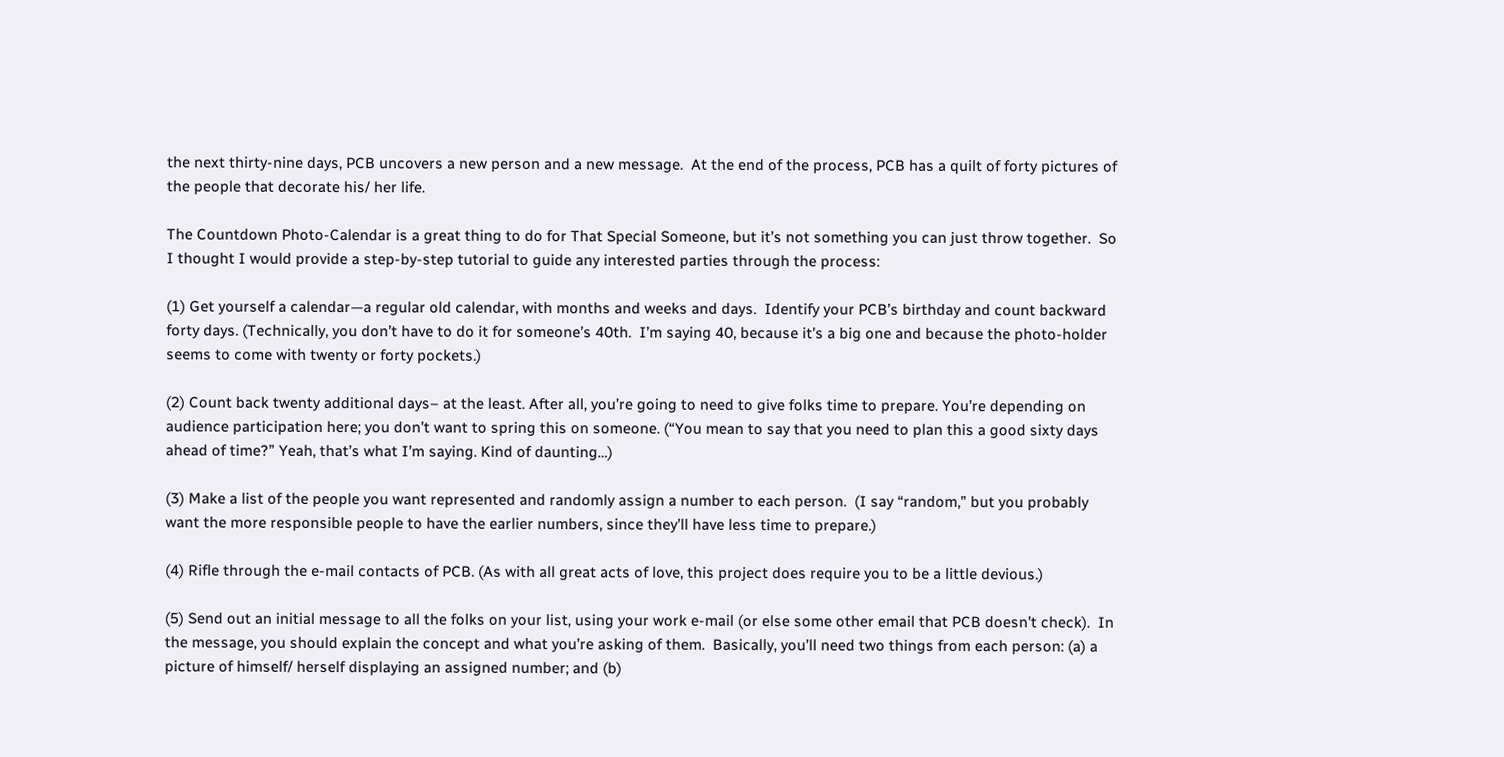the next thirty-nine days, PCB uncovers a new person and a new message.  At the end of the process, PCB has a quilt of forty pictures of the people that decorate his/ her life.

The Countdown Photo-Calendar is a great thing to do for That Special Someone, but it’s not something you can just throw together.  So I thought I would provide a step-by-step tutorial to guide any interested parties through the process:

(1) Get yourself a calendar—a regular old calendar, with months and weeks and days.  Identify your PCB’s birthday and count backward forty days. (Technically, you don’t have to do it for someone’s 40th.  I’m saying 40, because it’s a big one and because the photo-holder seems to come with twenty or forty pockets.)

(2) Count back twenty additional days– at the least. After all, you’re going to need to give folks time to prepare. You’re depending on audience participation here; you don’t want to spring this on someone. (“You mean to say that you need to plan this a good sixty days ahead of time?” Yeah, that’s what I’m saying. Kind of daunting…)

(3) Make a list of the people you want represented and randomly assign a number to each person.  (I say “random,” but you probably want the more responsible people to have the earlier numbers, since they’ll have less time to prepare.)

(4) Rifle through the e-mail contacts of PCB. (As with all great acts of love, this project does require you to be a little devious.)

(5) Send out an initial message to all the folks on your list, using your work e-mail (or else some other email that PCB doesn’t check).  In the message, you should explain the concept and what you’re asking of them.  Basically, you’ll need two things from each person: (a) a picture of himself/ herself displaying an assigned number; and (b)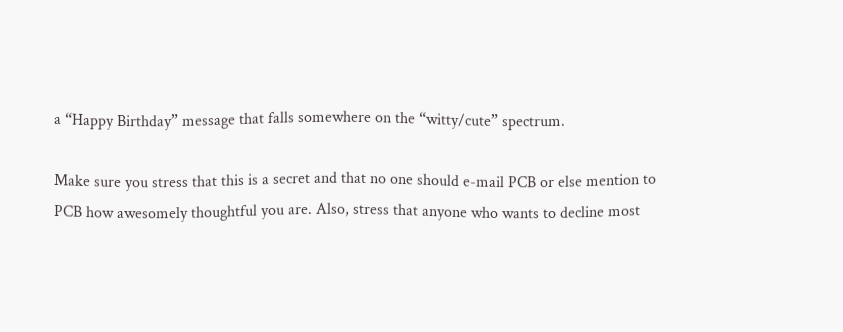a “Happy Birthday” message that falls somewhere on the “witty/cute” spectrum.

Make sure you stress that this is a secret and that no one should e-mail PCB or else mention to PCB how awesomely thoughtful you are. Also, stress that anyone who wants to decline most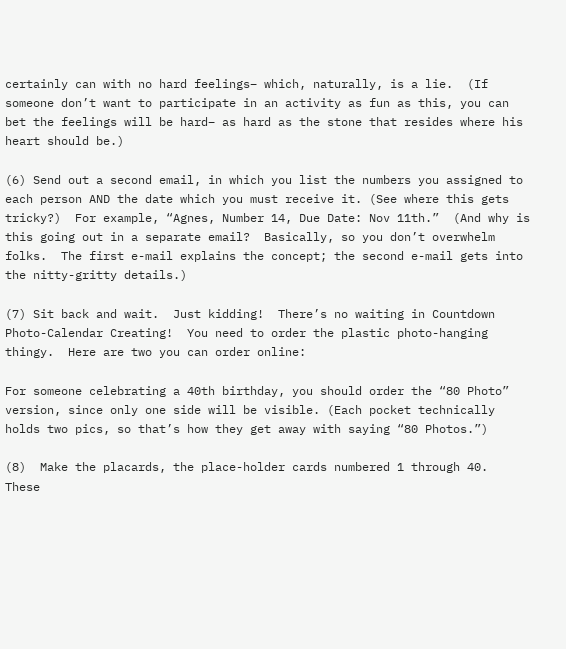certainly can with no hard feelings– which, naturally, is a lie.  (If someone don’t want to participate in an activity as fun as this, you can bet the feelings will be hard– as hard as the stone that resides where his heart should be.)

(6) Send out a second email, in which you list the numbers you assigned to each person AND the date which you must receive it. (See where this gets tricky?)  For example, “Agnes, Number 14, Due Date: Nov 11th.”  (And why is this going out in a separate email?  Basically, so you don’t overwhelm folks.  The first e-mail explains the concept; the second e-mail gets into the nitty-gritty details.)

(7) Sit back and wait.  Just kidding!  There’s no waiting in Countdown Photo-Calendar Creating!  You need to order the plastic photo-hanging thingy.  Here are two you can order online:

For someone celebrating a 40th birthday, you should order the “80 Photo” version, since only one side will be visible. (Each pocket technically holds two pics, so that’s how they get away with saying “80 Photos.”)

(8)  Make the placards, the place-holder cards numbered 1 through 40.  These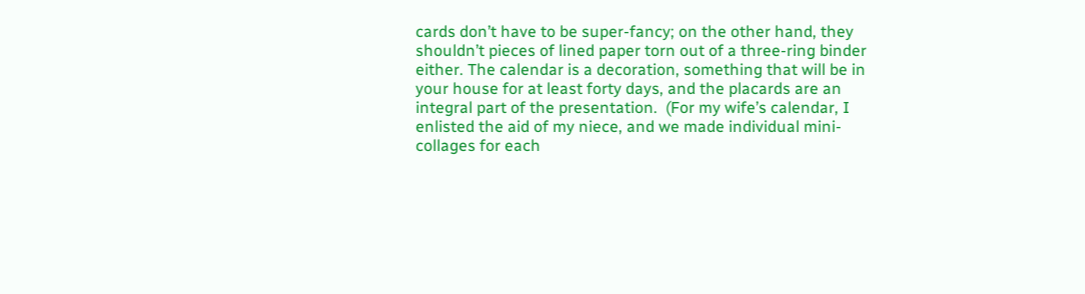cards don’t have to be super-fancy; on the other hand, they shouldn’t pieces of lined paper torn out of a three-ring binder either. The calendar is a decoration, something that will be in your house for at least forty days, and the placards are an integral part of the presentation.  (For my wife’s calendar, I enlisted the aid of my niece, and we made individual mini-collages for each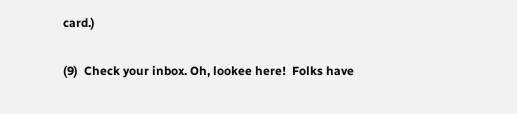card.)

(9)  Check your inbox. Oh, lookee here!  Folks have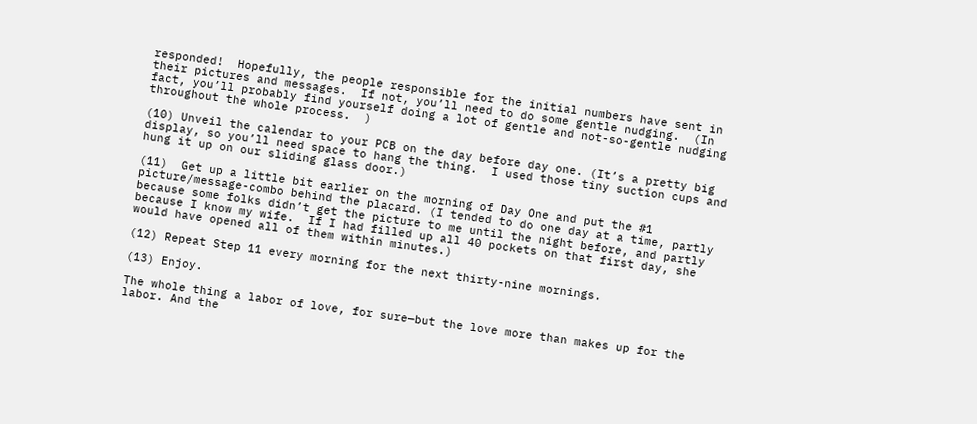responded!  Hopefully, the people responsible for the initial numbers have sent in their pictures and messages.  If not, you’ll need to do some gentle nudging.  (In fact, you’ll probably find yourself doing a lot of gentle and not-so-gentle nudging throughout the whole process.  )

(10) Unveil the calendar to your PCB on the day before day one. (It’s a pretty big display, so you’ll need space to hang the thing.  I used those tiny suction cups and hung it up on our sliding glass door.)

(11)  Get up a little bit earlier on the morning of Day One and put the #1 picture/message-combo behind the placard. (I tended to do one day at a time, partly because some folks didn’t get the picture to me until the night before, and partly because I know my wife.  If I had filled up all 40 pockets on that first day, she would have opened all of them within minutes.)

(12) Repeat Step 11 every morning for the next thirty-nine mornings.

(13) Enjoy.

The whole thing a labor of love, for sure—but the love more than makes up for the labor. And the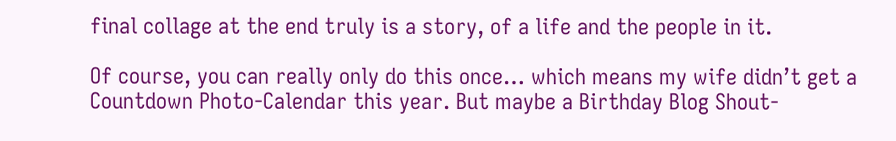final collage at the end truly is a story, of a life and the people in it.

Of course, you can really only do this once… which means my wife didn’t get a Countdown Photo-Calendar this year. But maybe a Birthday Blog Shout-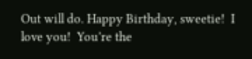Out will do. Happy Birthday, sweetie!  I love you!  You’re the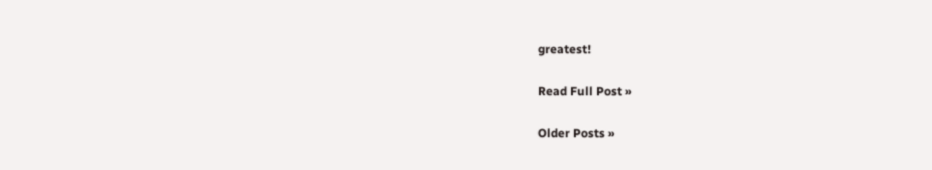greatest!

Read Full Post »

Older Posts »